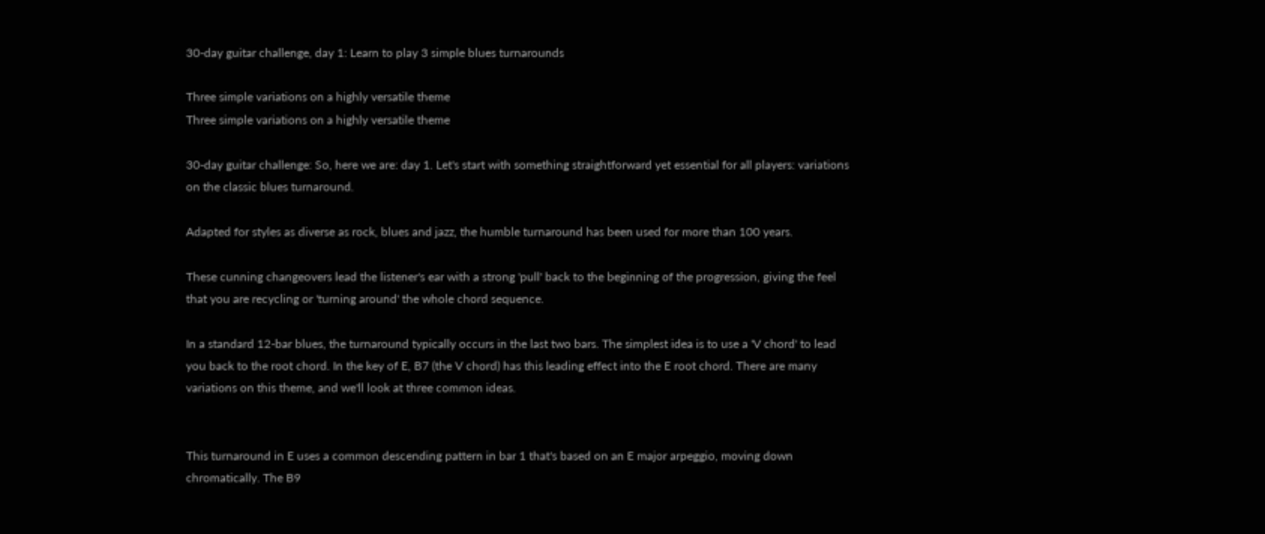30-day guitar challenge, day 1: Learn to play 3 simple blues turnarounds

Three simple variations on a highly versatile theme
Three simple variations on a highly versatile theme

30-day guitar challenge: So, here we are: day 1. Let's start with something straightforward yet essential for all players: variations on the classic blues turnaround.

Adapted for styles as diverse as rock, blues and jazz, the humble turnaround has been used for more than 100 years.

These cunning changeovers lead the listener's ear with a strong 'pull' back to the beginning of the progression, giving the feel that you are recycling or 'turning around' the whole chord sequence.

In a standard 12-bar blues, the turnaround typically occurs in the last two bars. The simplest idea is to use a 'V chord' to lead you back to the root chord. In the key of E, B7 (the V chord) has this leading effect into the E root chord. There are many variations on this theme, and we'll look at three common ideas.


This turnaround in E uses a common descending pattern in bar 1 that's based on an E major arpeggio, moving down chromatically. The B9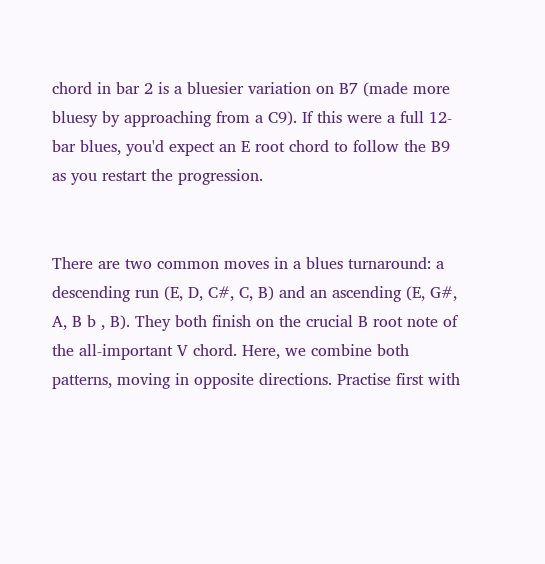chord in bar 2 is a bluesier variation on B7 (made more bluesy by approaching from a C9). If this were a full 12-bar blues, you'd expect an E root chord to follow the B9 as you restart the progression.


There are two common moves in a blues turnaround: a descending run (E, D, C#, C, B) and an ascending (E, G#, A, B b , B). They both finish on the crucial B root note of the all-important V chord. Here, we combine both patterns, moving in opposite directions. Practise first with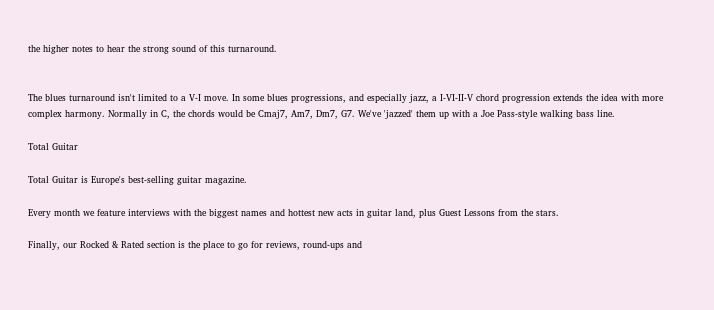the higher notes to hear the strong sound of this turnaround.


The blues turnaround isn't limited to a V-I move. In some blues progressions, and especially jazz, a I-VI-II-V chord progression extends the idea with more complex harmony. Normally in C, the chords would be Cmaj7, Am7, Dm7, G7. We've 'jazzed' them up with a Joe Pass-style walking bass line.

Total Guitar

Total Guitar is Europe's best-selling guitar magazine.

Every month we feature interviews with the biggest names and hottest new acts in guitar land, plus Guest Lessons from the stars.

Finally, our Rocked & Rated section is the place to go for reviews, round-ups and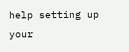help setting up your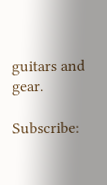guitars and gear.

Subscribe: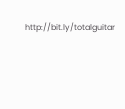http://bit.ly/totalguitar